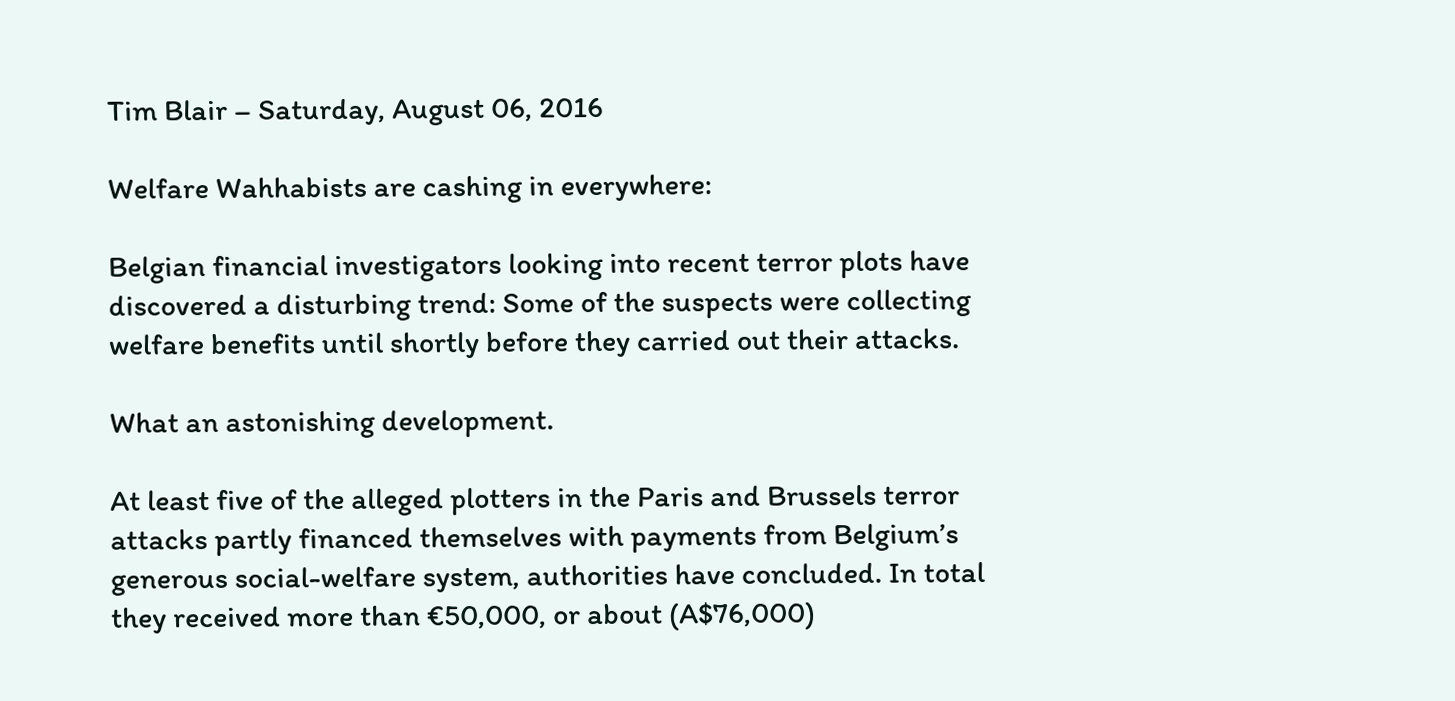Tim Blair – Saturday, August 06, 2016

Welfare Wahhabists are cashing in everywhere:

Belgian financial investigators looking into recent terror plots have discovered a disturbing trend: Some of the suspects were collecting welfare benefits until shortly before they carried out their attacks.

What an astonishing development.

At least five of the alleged plotters in the Paris and Brussels terror attacks partly financed themselves with payments from Belgium’s generous social-welfare system, authorities have concluded. In total they received more than €50,000, or about (A$76,000)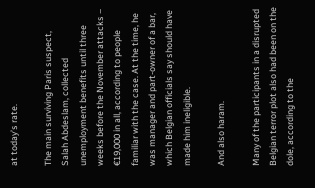at today’s rate.

The main surviving Paris suspect, Salah Abdeslam, collected unemployment benefits until three weeks before the November attacks – €19,000 in all, according to people familiar with the case. At the time, he was manager and part-owner of a bar, which Belgian officials say should have made him ineligible.

And also haram.

Many of the participants in a disrupted Belgian terror plot also had been on the dole, according to the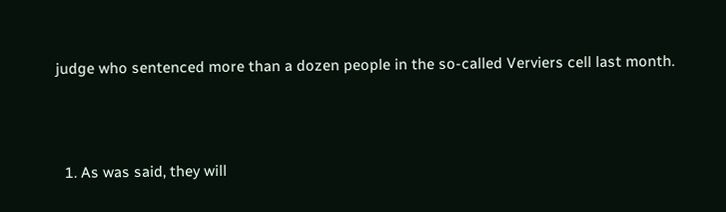judge who sentenced more than a dozen people in the so-called Verviers cell last month.



  1. As was said, they will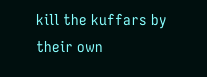kill the kuffars by their own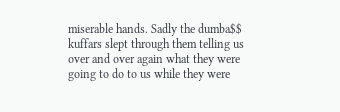miserable hands. Sadly the dumba$$ kuffars slept through them telling us over and over again what they were going to do to us while they were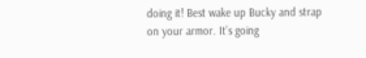doing it! Best wake up Bucky and strap on your armor. It’s going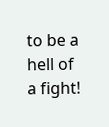to be a hell of a fight!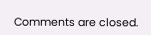Comments are closed.